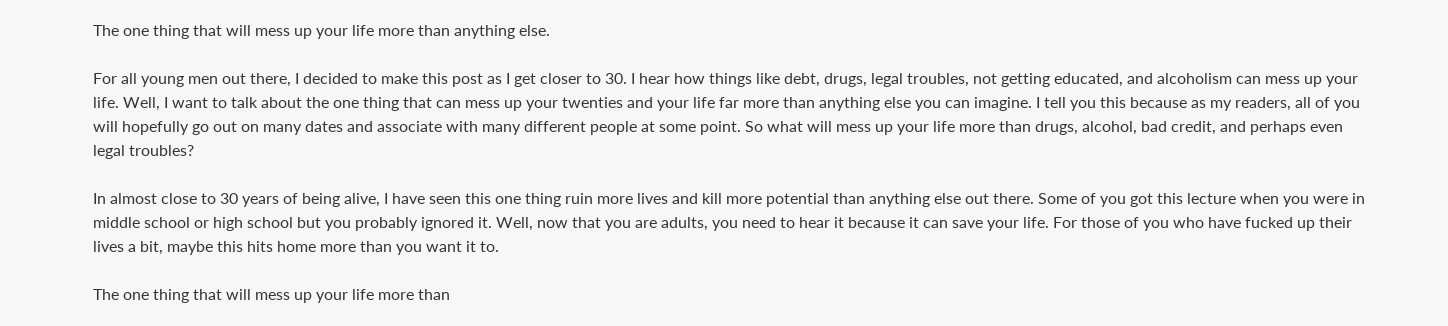The one thing that will mess up your life more than anything else.

For all young men out there, I decided to make this post as I get closer to 30. I hear how things like debt, drugs, legal troubles, not getting educated, and alcoholism can mess up your life. Well, I want to talk about the one thing that can mess up your twenties and your life far more than anything else you can imagine. I tell you this because as my readers, all of you will hopefully go out on many dates and associate with many different people at some point. So what will mess up your life more than drugs, alcohol, bad credit, and perhaps even legal troubles?

In almost close to 30 years of being alive, I have seen this one thing ruin more lives and kill more potential than anything else out there. Some of you got this lecture when you were in middle school or high school but you probably ignored it. Well, now that you are adults, you need to hear it because it can save your life. For those of you who have fucked up their lives a bit, maybe this hits home more than you want it to.

The one thing that will mess up your life more than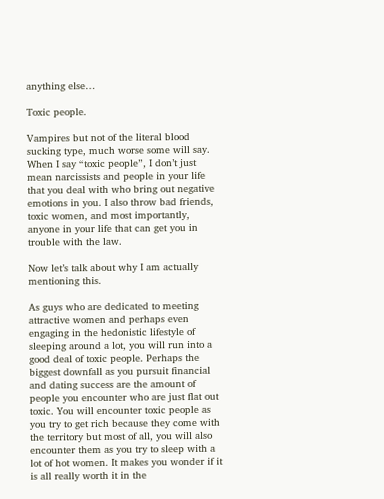anything else…

Toxic people.

Vampires but not of the literal blood sucking type, much worse some will say. When I say “toxic people”, I don’t just mean narcissists and people in your life that you deal with who bring out negative emotions in you. I also throw bad friends, toxic women, and most importantly, anyone in your life that can get you in trouble with the law.

Now let’s talk about why I am actually mentioning this.

As guys who are dedicated to meeting attractive women and perhaps even engaging in the hedonistic lifestyle of sleeping around a lot, you will run into a good deal of toxic people. Perhaps the biggest downfall as you pursuit financial and dating success are the amount of people you encounter who are just flat out toxic. You will encounter toxic people as you try to get rich because they come with the territory but most of all, you will also encounter them as you try to sleep with a lot of hot women. It makes you wonder if it is all really worth it in the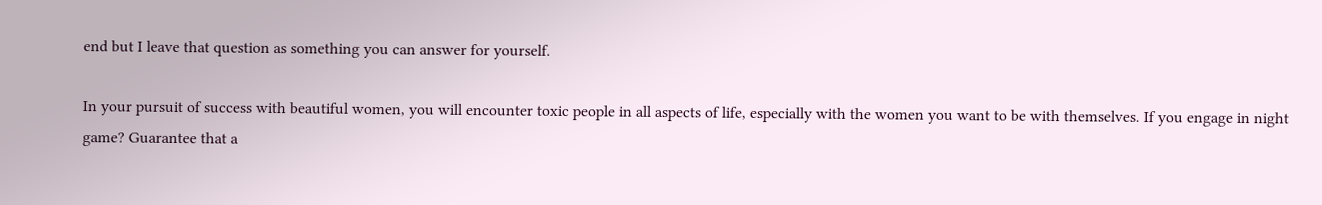end but I leave that question as something you can answer for yourself.

In your pursuit of success with beautiful women, you will encounter toxic people in all aspects of life, especially with the women you want to be with themselves. If you engage in night game? Guarantee that a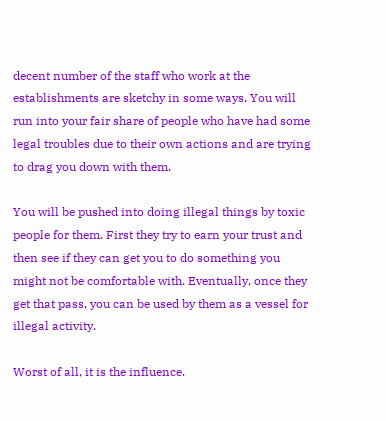decent number of the staff who work at the establishments are sketchy in some ways. You will run into your fair share of people who have had some legal troubles due to their own actions and are trying to drag you down with them.

You will be pushed into doing illegal things by toxic people for them. First they try to earn your trust and then see if they can get you to do something you might not be comfortable with. Eventually, once they get that pass, you can be used by them as a vessel for illegal activity.

Worst of all, it is the influence.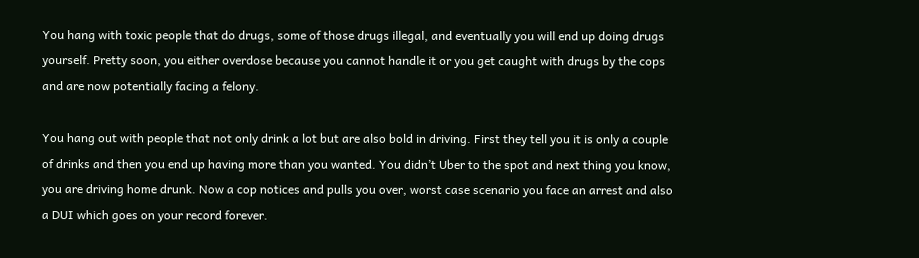You hang with toxic people that do drugs, some of those drugs illegal, and eventually you will end up doing drugs yourself. Pretty soon, you either overdose because you cannot handle it or you get caught with drugs by the cops and are now potentially facing a felony.

You hang out with people that not only drink a lot but are also bold in driving. First they tell you it is only a couple of drinks and then you end up having more than you wanted. You didn’t Uber to the spot and next thing you know, you are driving home drunk. Now a cop notices and pulls you over, worst case scenario you face an arrest and also a DUI which goes on your record forever.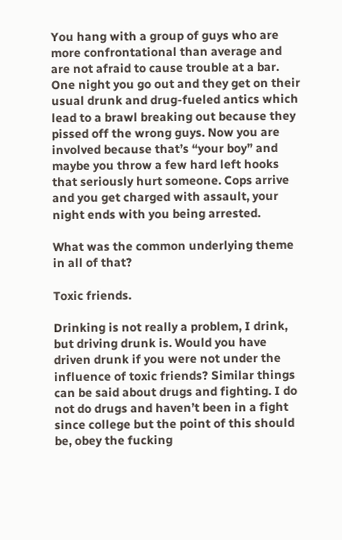You hang with a group of guys who are more confrontational than average and are not afraid to cause trouble at a bar. One night you go out and they get on their usual drunk and drug-fueled antics which lead to a brawl breaking out because they pissed off the wrong guys. Now you are involved because that’s “your boy” and maybe you throw a few hard left hooks that seriously hurt someone. Cops arrive and you get charged with assault, your night ends with you being arrested.

What was the common underlying theme in all of that?

Toxic friends.

Drinking is not really a problem, I drink, but driving drunk is. Would you have driven drunk if you were not under the influence of toxic friends? Similar things can be said about drugs and fighting. I do not do drugs and haven’t been in a fight since college but the point of this should be, obey the fucking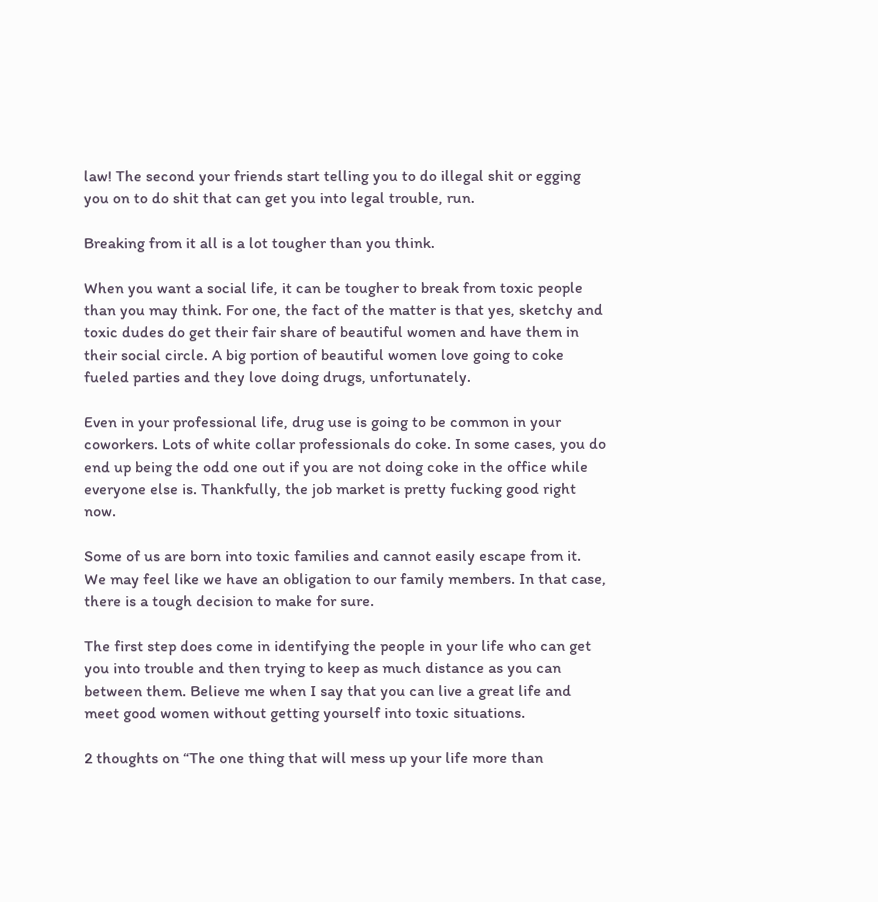law! The second your friends start telling you to do illegal shit or egging you on to do shit that can get you into legal trouble, run.

Breaking from it all is a lot tougher than you think.

When you want a social life, it can be tougher to break from toxic people than you may think. For one, the fact of the matter is that yes, sketchy and toxic dudes do get their fair share of beautiful women and have them in their social circle. A big portion of beautiful women love going to coke fueled parties and they love doing drugs, unfortunately.

Even in your professional life, drug use is going to be common in your coworkers. Lots of white collar professionals do coke. In some cases, you do end up being the odd one out if you are not doing coke in the office while everyone else is. Thankfully, the job market is pretty fucking good right now.

Some of us are born into toxic families and cannot easily escape from it. We may feel like we have an obligation to our family members. In that case, there is a tough decision to make for sure.

The first step does come in identifying the people in your life who can get you into trouble and then trying to keep as much distance as you can between them. Believe me when I say that you can live a great life and meet good women without getting yourself into toxic situations.

2 thoughts on “The one thing that will mess up your life more than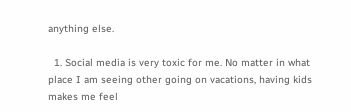anything else.

  1. Social media is very toxic for me. No matter in what place I am seeing other going on vacations, having kids makes me feel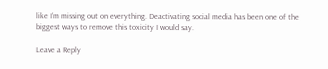like I’m missing out on everything. Deactivating social media has been one of the biggest ways to remove this toxicity I would say.

Leave a Reply